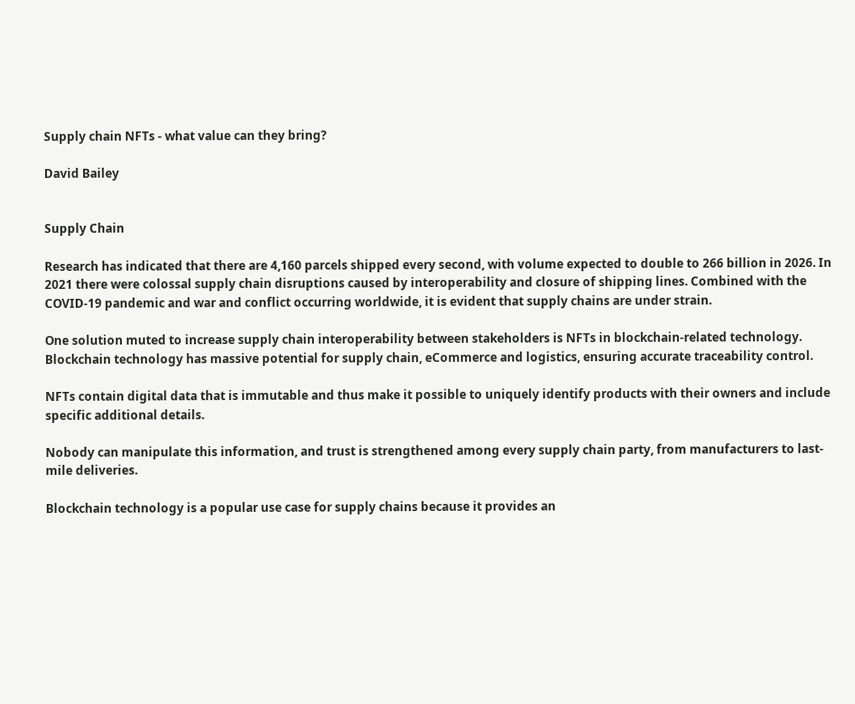Supply chain NFTs - what value can they bring?

David Bailey


Supply Chain

Research has indicated that there are 4,160 parcels shipped every second, with volume expected to double to 266 billion in 2026. In 2021 there were colossal supply chain disruptions caused by interoperability and closure of shipping lines. Combined with the COVID-19 pandemic and war and conflict occurring worldwide, it is evident that supply chains are under strain.

One solution muted to increase supply chain interoperability between stakeholders is NFTs in blockchain-related technology. Blockchain technology has massive potential for supply chain, eCommerce and logistics, ensuring accurate traceability control.

NFTs contain digital data that is immutable and thus make it possible to uniquely identify products with their owners and include specific additional details.

Nobody can manipulate this information, and trust is strengthened among every supply chain party, from manufacturers to last-mile deliveries.

Blockchain technology is a popular use case for supply chains because it provides an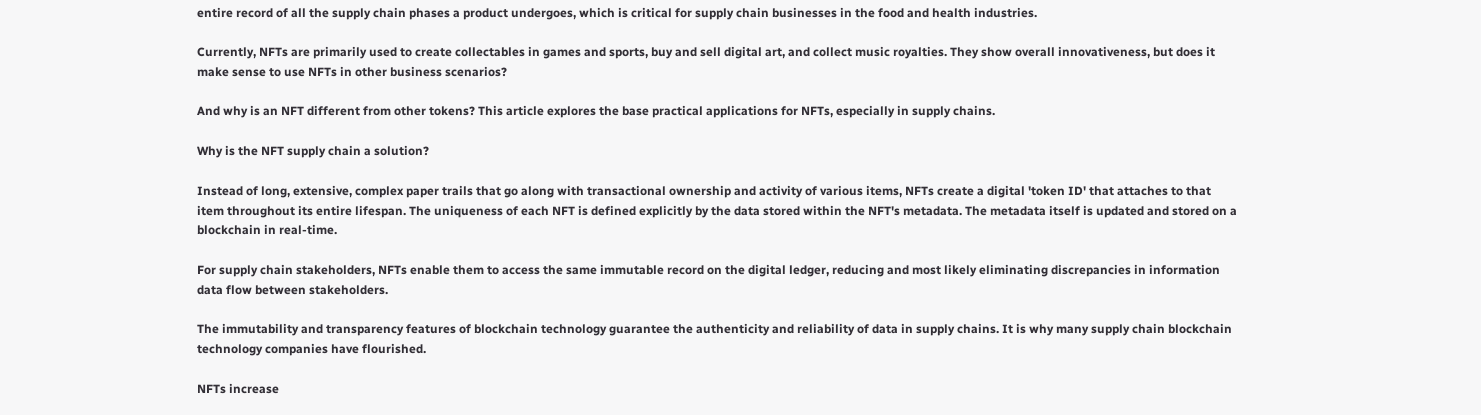entire record of all the supply chain phases a product undergoes, which is critical for supply chain businesses in the food and health industries.

Currently, NFTs are primarily used to create collectables in games and sports, buy and sell digital art, and collect music royalties. They show overall innovativeness, but does it make sense to use NFTs in other business scenarios?

And why is an NFT different from other tokens? This article explores the base practical applications for NFTs, especially in supply chains.

Why is the NFT supply chain a solution?

Instead of long, extensive, complex paper trails that go along with transactional ownership and activity of various items, NFTs create a digital 'token ID' that attaches to that item throughout its entire lifespan. The uniqueness of each NFT is defined explicitly by the data stored within the NFT's metadata. The metadata itself is updated and stored on a blockchain in real-time.

For supply chain stakeholders, NFTs enable them to access the same immutable record on the digital ledger, reducing and most likely eliminating discrepancies in information data flow between stakeholders.

The immutability and transparency features of blockchain technology guarantee the authenticity and reliability of data in supply chains. It is why many supply chain blockchain technology companies have flourished.

NFTs increase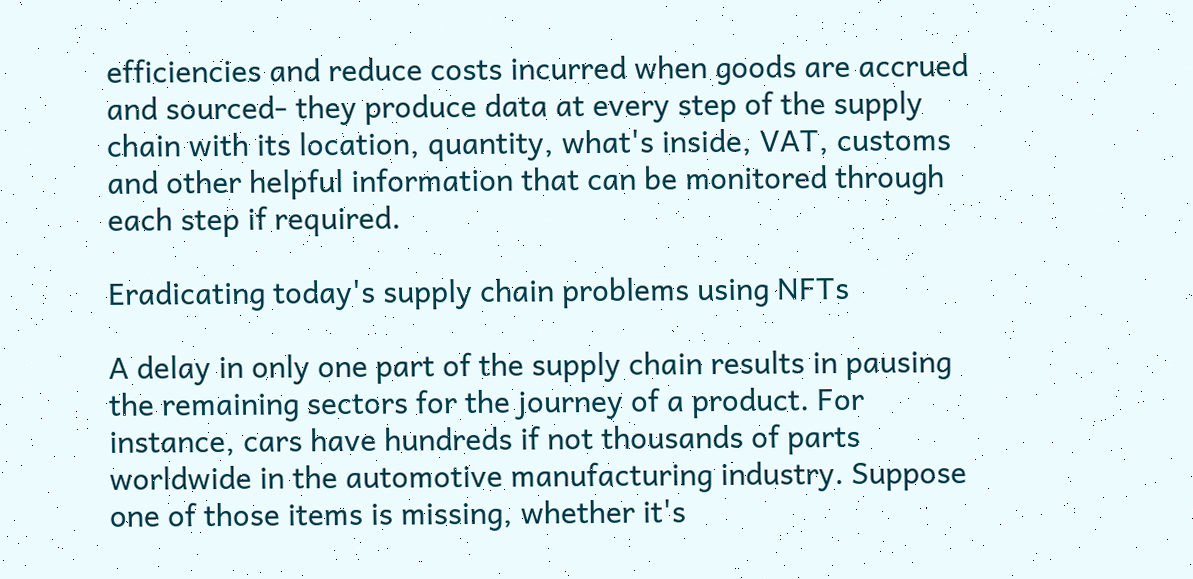efficiencies and reduce costs incurred when goods are accrued and sourced- they produce data at every step of the supply chain with its location, quantity, what's inside, VAT, customs and other helpful information that can be monitored through each step if required.

Eradicating today's supply chain problems using NFTs

A delay in only one part of the supply chain results in pausing the remaining sectors for the journey of a product. For instance, cars have hundreds if not thousands of parts worldwide in the automotive manufacturing industry. Suppose one of those items is missing, whether it's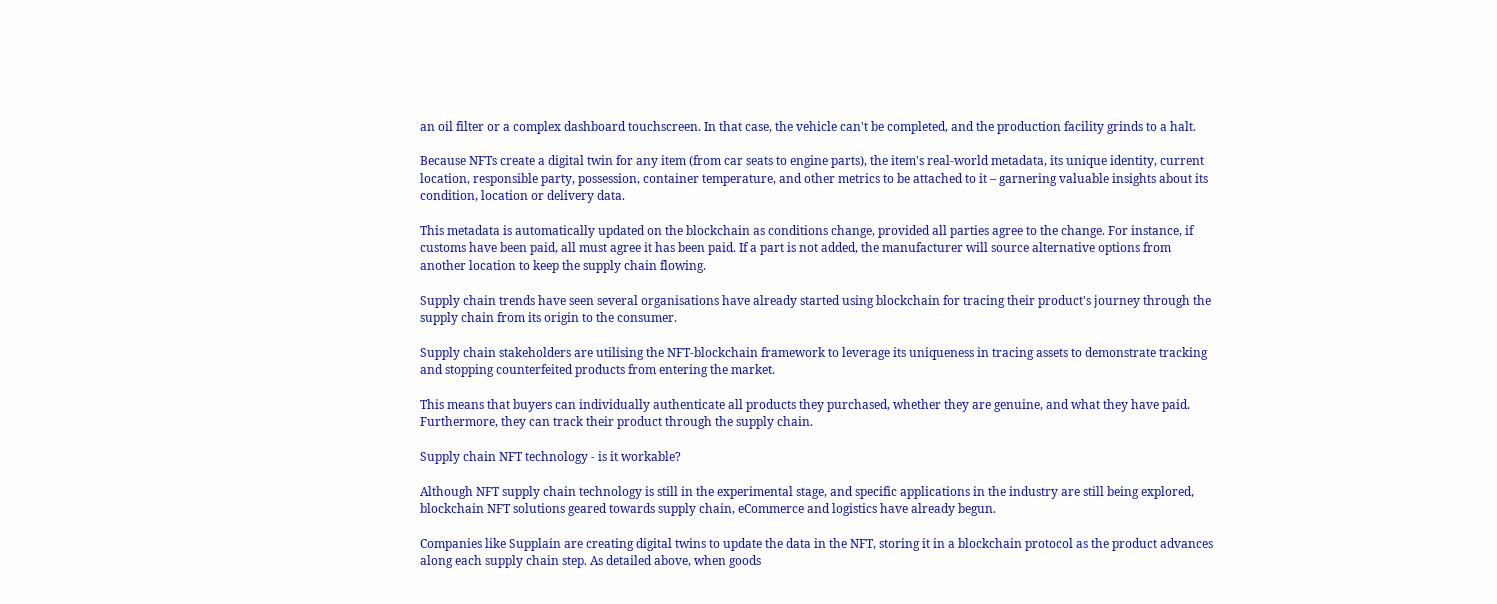an oil filter or a complex dashboard touchscreen. In that case, the vehicle can't be completed, and the production facility grinds to a halt.

Because NFTs create a digital twin for any item (from car seats to engine parts), the item's real-world metadata, its unique identity, current location, responsible party, possession, container temperature, and other metrics to be attached to it – garnering valuable insights about its condition, location or delivery data.

This metadata is automatically updated on the blockchain as conditions change, provided all parties agree to the change. For instance, if customs have been paid, all must agree it has been paid. If a part is not added, the manufacturer will source alternative options from another location to keep the supply chain flowing.

Supply chain trends have seen several organisations have already started using blockchain for tracing their product's journey through the supply chain from its origin to the consumer.

Supply chain stakeholders are utilising the NFT-blockchain framework to leverage its uniqueness in tracing assets to demonstrate tracking and stopping counterfeited products from entering the market.

This means that buyers can individually authenticate all products they purchased, whether they are genuine, and what they have paid. Furthermore, they can track their product through the supply chain.

Supply chain NFT technology - is it workable?

Although NFT supply chain technology is still in the experimental stage, and specific applications in the industry are still being explored, blockchain NFT solutions geared towards supply chain, eCommerce and logistics have already begun.

Companies like Supplain are creating digital twins to update the data in the NFT, storing it in a blockchain protocol as the product advances along each supply chain step. As detailed above, when goods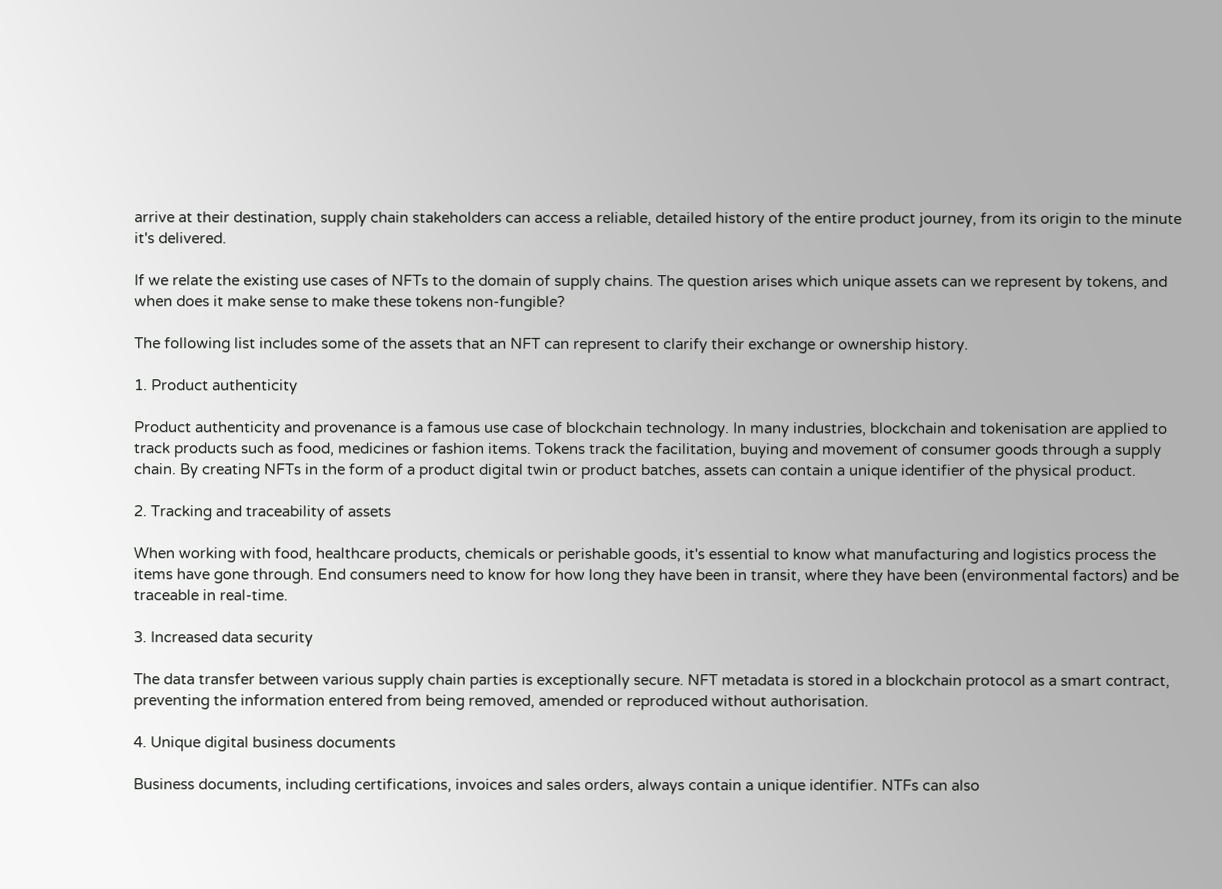arrive at their destination, supply chain stakeholders can access a reliable, detailed history of the entire product journey, from its origin to the minute it's delivered.

If we relate the existing use cases of NFTs to the domain of supply chains. The question arises which unique assets can we represent by tokens, and when does it make sense to make these tokens non-fungible?

The following list includes some of the assets that an NFT can represent to clarify their exchange or ownership history.

1. Product authenticity

Product authenticity and provenance is a famous use case of blockchain technology. In many industries, blockchain and tokenisation are applied to track products such as food, medicines or fashion items. Tokens track the facilitation, buying and movement of consumer goods through a supply chain. By creating NFTs in the form of a product digital twin or product batches, assets can contain a unique identifier of the physical product.

2. Tracking and traceability of assets

When working with food, healthcare products, chemicals or perishable goods, it's essential to know what manufacturing and logistics process the items have gone through. End consumers need to know for how long they have been in transit, where they have been (environmental factors) and be traceable in real-time.

3. Increased data security

The data transfer between various supply chain parties is exceptionally secure. NFT metadata is stored in a blockchain protocol as a smart contract, preventing the information entered from being removed, amended or reproduced without authorisation.

4. Unique digital business documents

Business documents, including certifications, invoices and sales orders, always contain a unique identifier. NTFs can also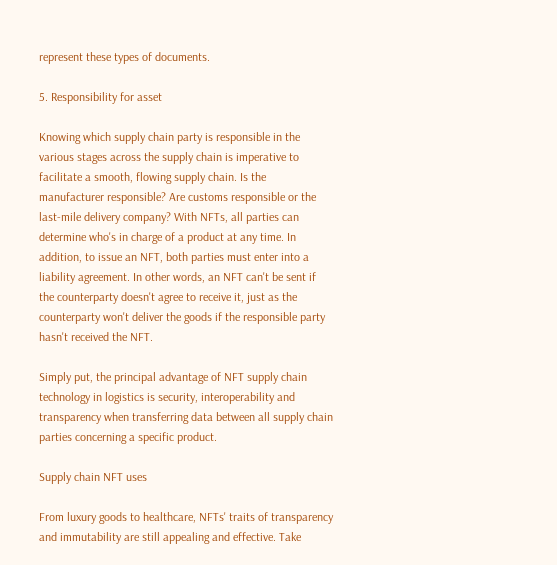represent these types of documents.

5. Responsibility for asset

Knowing which supply chain party is responsible in the various stages across the supply chain is imperative to facilitate a smooth, flowing supply chain. Is the manufacturer responsible? Are customs responsible or the last-mile delivery company? With NFTs, all parties can determine who's in charge of a product at any time. In addition, to issue an NFT, both parties must enter into a liability agreement. In other words, an NFT can't be sent if the counterparty doesn't agree to receive it, just as the counterparty won't deliver the goods if the responsible party hasn't received the NFT.

Simply put, the principal advantage of NFT supply chain technology in logistics is security, interoperability and transparency when transferring data between all supply chain parties concerning a specific product.

Supply chain NFT uses

From luxury goods to healthcare, NFTs' traits of transparency and immutability are still appealing and effective. Take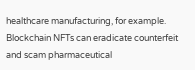healthcare manufacturing, for example. Blockchain NFTs can eradicate counterfeit and scam pharmaceutical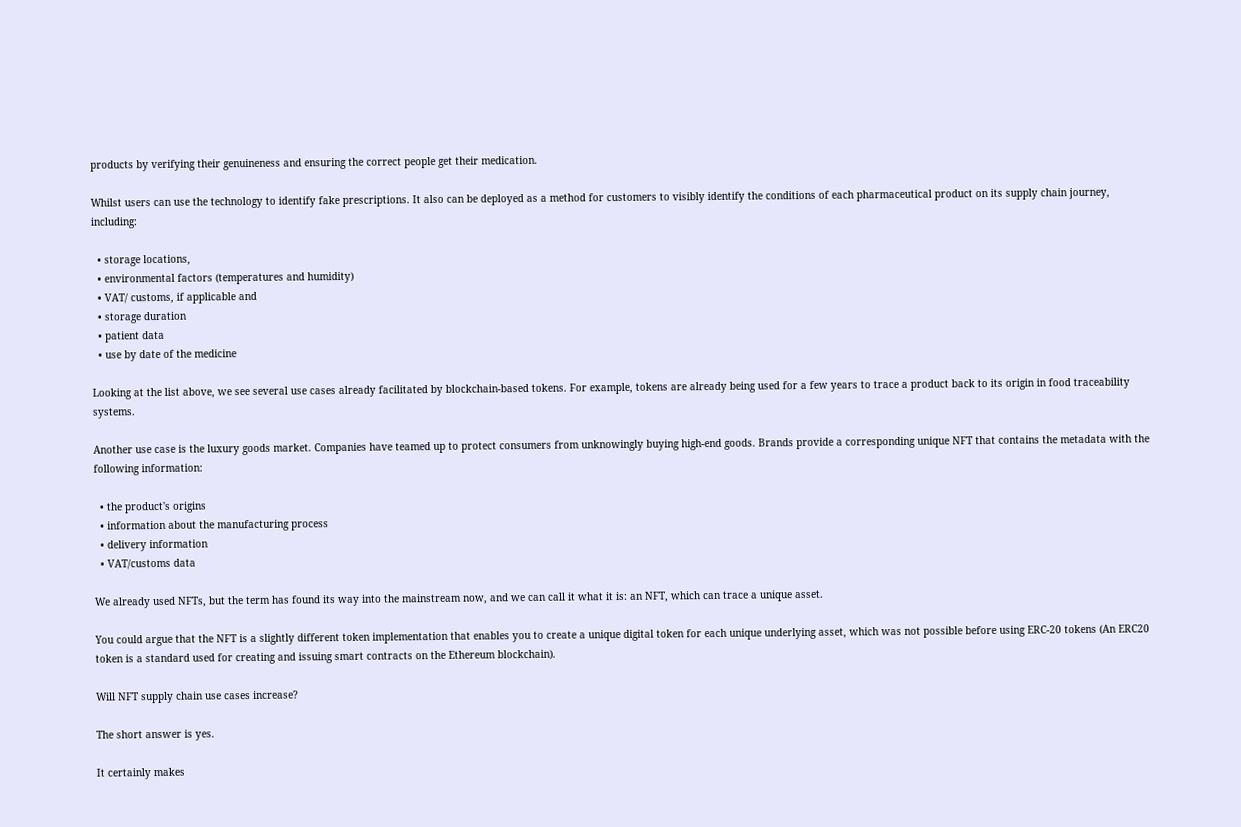products by verifying their genuineness and ensuring the correct people get their medication.

Whilst users can use the technology to identify fake prescriptions. It also can be deployed as a method for customers to visibly identify the conditions of each pharmaceutical product on its supply chain journey, including:

  • storage locations,
  • environmental factors (temperatures and humidity)
  • VAT/ customs, if applicable and
  • storage duration
  • patient data
  • use by date of the medicine

Looking at the list above, we see several use cases already facilitated by blockchain-based tokens. For example, tokens are already being used for a few years to trace a product back to its origin in food traceability systems.

Another use case is the luxury goods market. Companies have teamed up to protect consumers from unknowingly buying high-end goods. Brands provide a corresponding unique NFT that contains the metadata with the following information:

  • the product's origins
  • information about the manufacturing process
  • delivery information
  • VAT/customs data

We already used NFTs, but the term has found its way into the mainstream now, and we can call it what it is: an NFT, which can trace a unique asset.

You could argue that the NFT is a slightly different token implementation that enables you to create a unique digital token for each unique underlying asset, which was not possible before using ERC-20 tokens (An ERC20 token is a standard used for creating and issuing smart contracts on the Ethereum blockchain).

Will NFT supply chain use cases increase?

The short answer is yes.

It certainly makes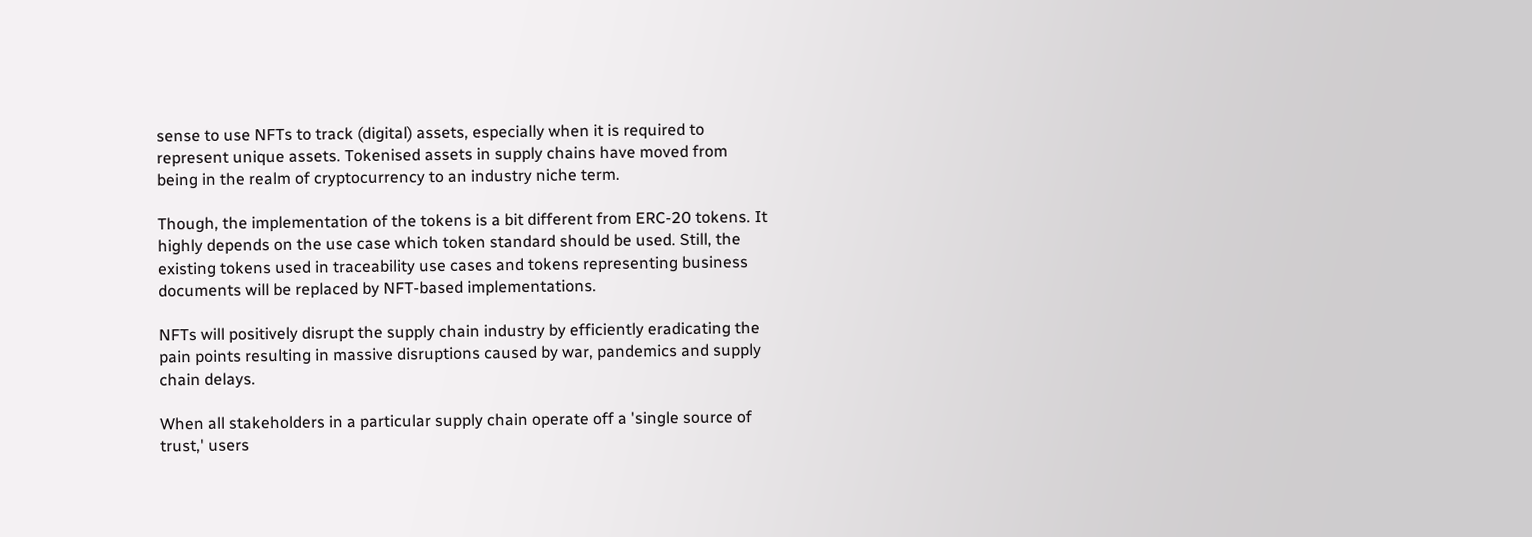sense to use NFTs to track (digital) assets, especially when it is required to represent unique assets. Tokenised assets in supply chains have moved from being in the realm of cryptocurrency to an industry niche term.

Though, the implementation of the tokens is a bit different from ERC-20 tokens. It highly depends on the use case which token standard should be used. Still, the existing tokens used in traceability use cases and tokens representing business documents will be replaced by NFT-based implementations.

NFTs will positively disrupt the supply chain industry by efficiently eradicating the pain points resulting in massive disruptions caused by war, pandemics and supply chain delays.

When all stakeholders in a particular supply chain operate off a 'single source of trust,' users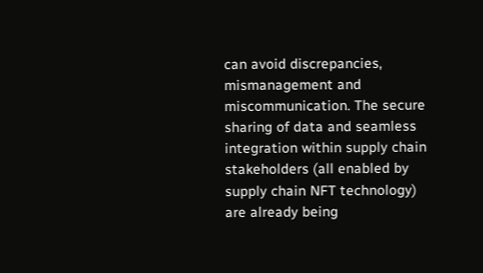can avoid discrepancies, mismanagement and miscommunication. The secure sharing of data and seamless integration within supply chain stakeholders (all enabled by supply chain NFT technology) are already being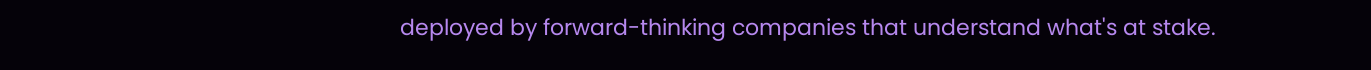deployed by forward-thinking companies that understand what's at stake.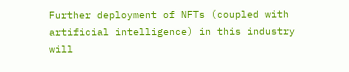Further deployment of NFTs (coupled with artificial intelligence) in this industry will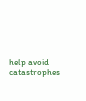help avoid catastrophes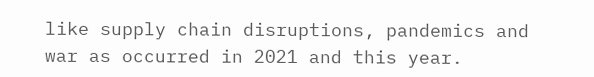like supply chain disruptions, pandemics and war as occurred in 2021 and this year.